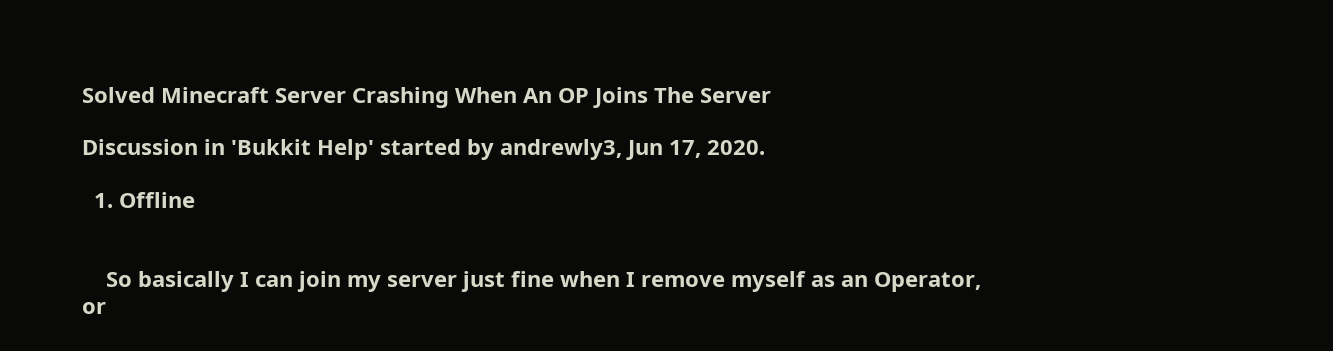Solved Minecraft Server Crashing When An OP Joins The Server

Discussion in 'Bukkit Help' started by andrewly3, Jun 17, 2020.

  1. Offline


    So basically I can join my server just fine when I remove myself as an Operator, or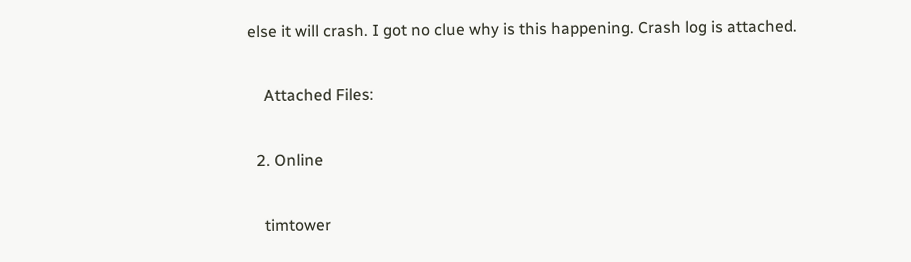else it will crash. I got no clue why is this happening. Crash log is attached.

    Attached Files:

  2. Online

    timtower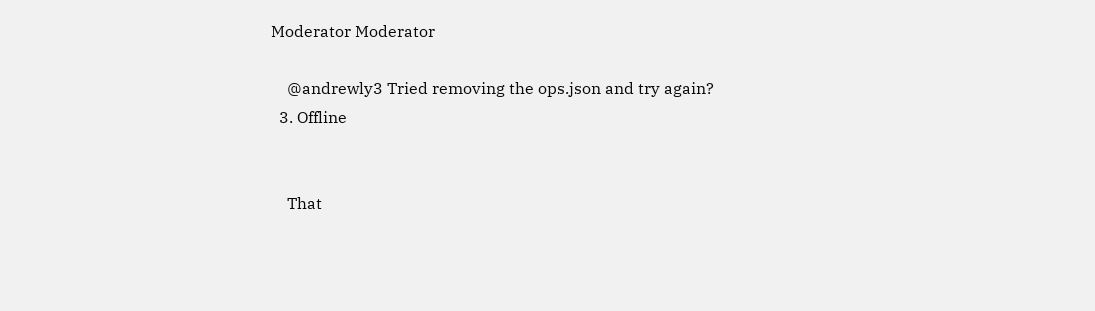Moderator Moderator

    @andrewly3 Tried removing the ops.json and try again?
  3. Offline


    That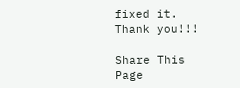fixed it. Thank you!!!

Share This Page